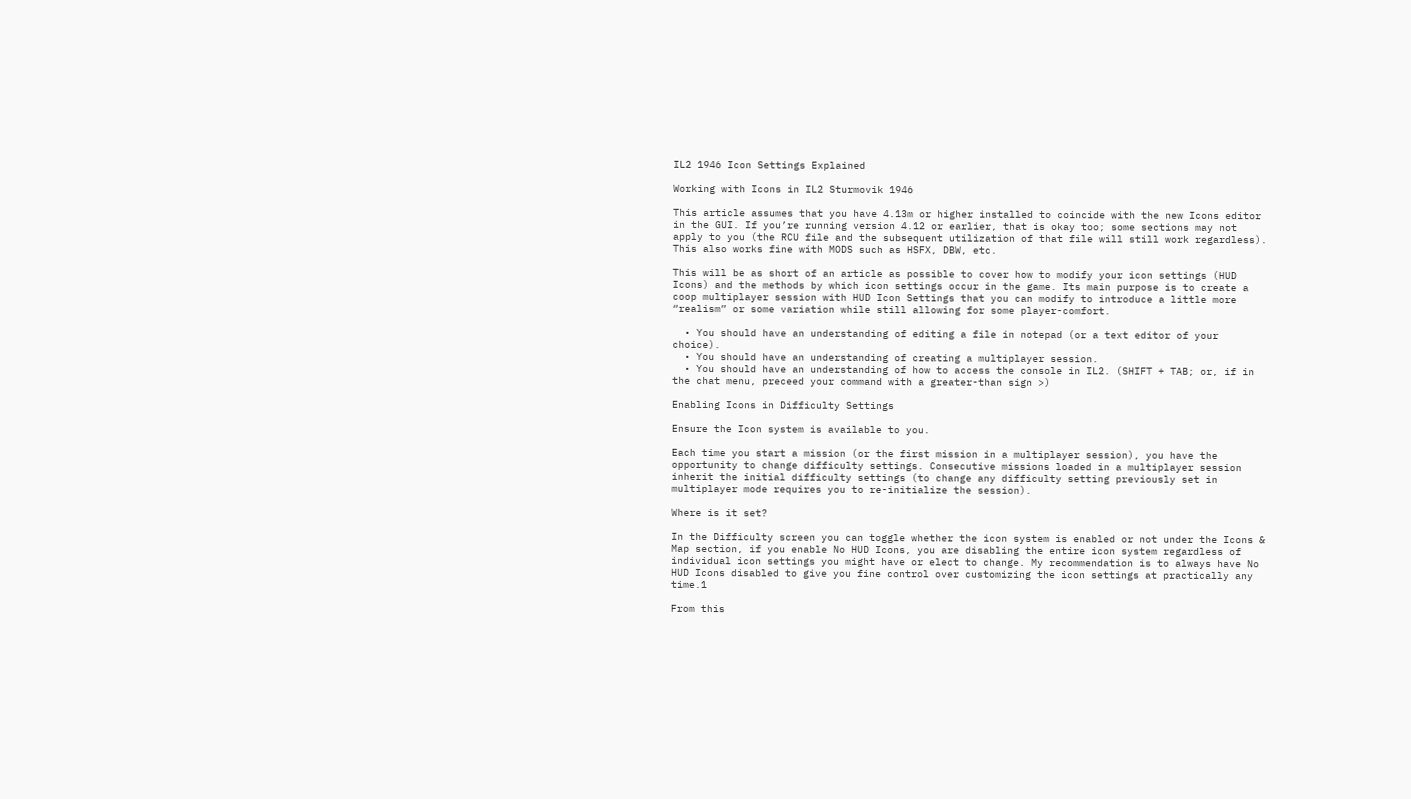IL2 1946 Icon Settings Explained

Working with Icons in IL2 Sturmovik 1946

This article assumes that you have 4.13m or higher installed to coincide with the new Icons editor in the GUI. If you’re running version 4.12 or earlier, that is okay too; some sections may not apply to you (the RCU file and the subsequent utilization of that file will still work regardless). This also works fine with MODS such as HSFX, DBW, etc.

This will be as short of an article as possible to cover how to modify your icon settings (HUD Icons) and the methods by which icon settings occur in the game. Its main purpose is to create a coop multiplayer session with HUD Icon Settings that you can modify to introduce a little more “realism” or some variation while still allowing for some player-comfort.

  • You should have an understanding of editing a file in notepad (or a text editor of your choice).
  • You should have an understanding of creating a multiplayer session.
  • You should have an understanding of how to access the console in IL2. (SHIFT + TAB; or, if in the chat menu, preceed your command with a greater-than sign >)

Enabling Icons in Difficulty Settings

Ensure the Icon system is available to you.

Each time you start a mission (or the first mission in a multiplayer session), you have the opportunity to change difficulty settings. Consecutive missions loaded in a multiplayer session inherit the initial difficulty settings (to change any difficulty setting previously set in multiplayer mode requires you to re-initialize the session).

Where is it set?

In the Difficulty screen you can toggle whether the icon system is enabled or not under the Icons & Map section, if you enable No HUD Icons, you are disabling the entire icon system regardless of individual icon settings you might have or elect to change. My recommendation is to always have No HUD Icons disabled to give you fine control over customizing the icon settings at practically any time.1

From this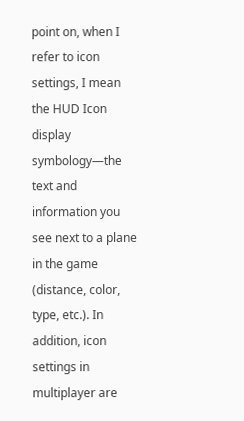point on, when I refer to icon settings, I mean the HUD Icon display symbology—the text and information you see next to a plane in the game (distance, color, type, etc.). In addition, icon settings in multiplayer are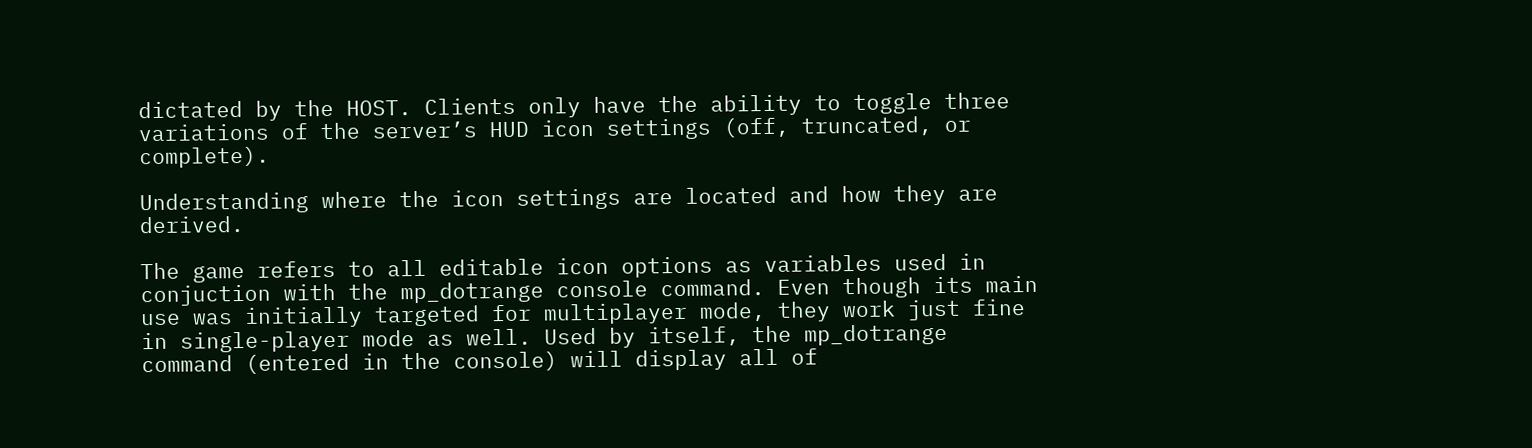dictated by the HOST. Clients only have the ability to toggle three variations of the server’s HUD icon settings (off, truncated, or complete).

Understanding where the icon settings are located and how they are derived.

The game refers to all editable icon options as variables used in conjuction with the mp_dotrange console command. Even though its main use was initially targeted for multiplayer mode, they work just fine in single-player mode as well. Used by itself, the mp_dotrange command (entered in the console) will display all of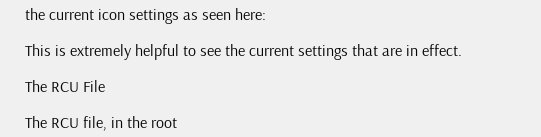the current icon settings as seen here:

This is extremely helpful to see the current settings that are in effect.

The RCU File

The RCU file, in the root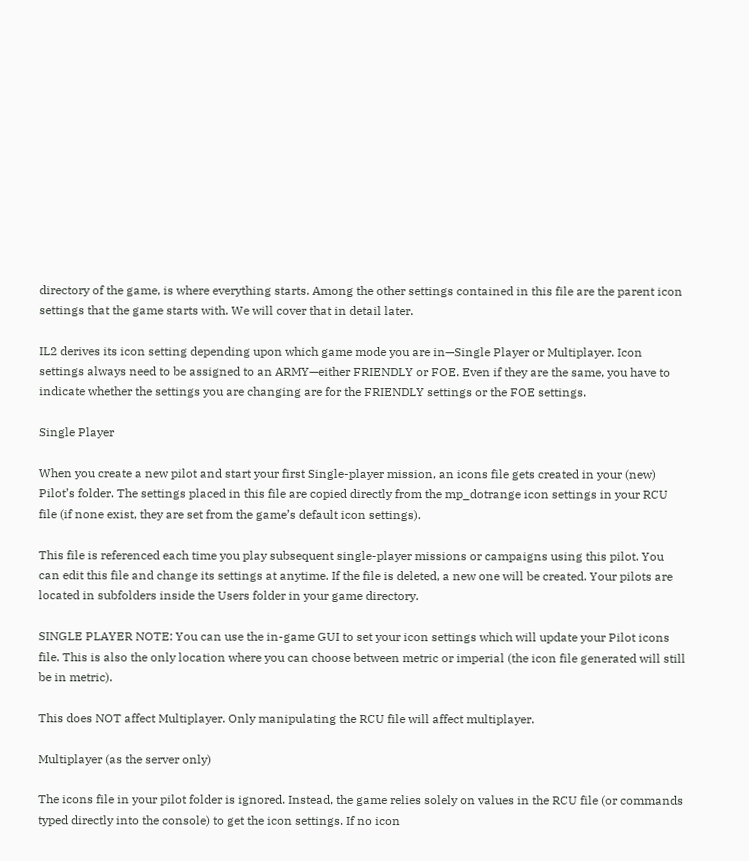directory of the game, is where everything starts. Among the other settings contained in this file are the parent icon settings that the game starts with. We will cover that in detail later.

IL2 derives its icon setting depending upon which game mode you are in—Single Player or Multiplayer. Icon settings always need to be assigned to an ARMY—either FRIENDLY or FOE. Even if they are the same, you have to indicate whether the settings you are changing are for the FRIENDLY settings or the FOE settings.

Single Player

When you create a new pilot and start your first Single-player mission, an icons file gets created in your (new) Pilot’s folder. The settings placed in this file are copied directly from the mp_dotrange icon settings in your RCU file (if none exist, they are set from the game’s default icon settings).

This file is referenced each time you play subsequent single-player missions or campaigns using this pilot. You can edit this file and change its settings at anytime. If the file is deleted, a new one will be created. Your pilots are located in subfolders inside the Users folder in your game directory.

SINGLE PLAYER NOTE: You can use the in-game GUI to set your icon settings which will update your Pilot icons file. This is also the only location where you can choose between metric or imperial (the icon file generated will still be in metric).

This does NOT affect Multiplayer. Only manipulating the RCU file will affect multiplayer.

Multiplayer (as the server only)

The icons file in your pilot folder is ignored. Instead, the game relies solely on values in the RCU file (or commands typed directly into the console) to get the icon settings. If no icon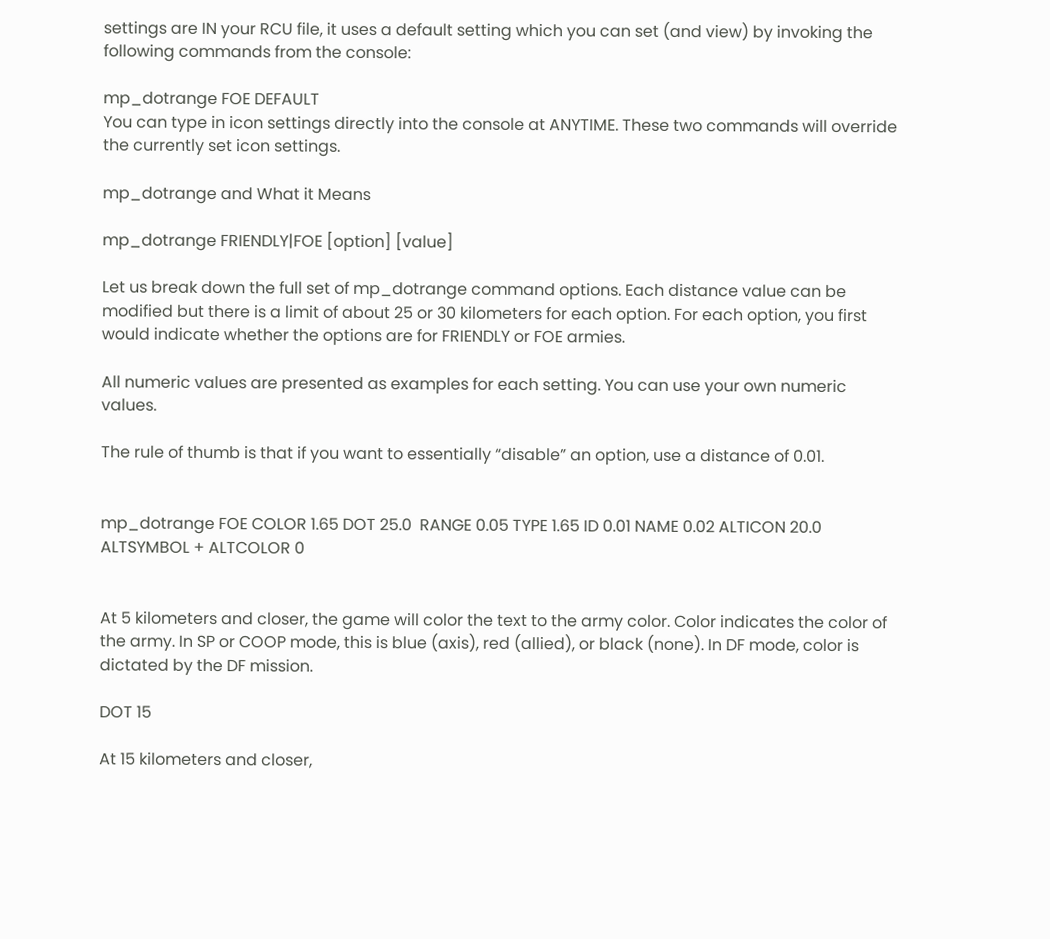settings are IN your RCU file, it uses a default setting which you can set (and view) by invoking the following commands from the console:

mp_dotrange FOE DEFAULT
You can type in icon settings directly into the console at ANYTIME. These two commands will override the currently set icon settings.

mp_dotrange and What it Means

mp_dotrange FRIENDLY|FOE [option] [value]

Let us break down the full set of mp_dotrange command options. Each distance value can be modified but there is a limit of about 25 or 30 kilometers for each option. For each option, you first would indicate whether the options are for FRIENDLY or FOE armies.

All numeric values are presented as examples for each setting. You can use your own numeric values.

The rule of thumb is that if you want to essentially “disable” an option, use a distance of 0.01.


mp_dotrange FOE COLOR 1.65 DOT 25.0  RANGE 0.05 TYPE 1.65 ID 0.01 NAME 0.02 ALTICON 20.0 ALTSYMBOL + ALTCOLOR 0


At 5 kilometers and closer, the game will color the text to the army color. Color indicates the color of the army. In SP or COOP mode, this is blue (axis), red (allied), or black (none). In DF mode, color is dictated by the DF mission.

DOT 15

At 15 kilometers and closer,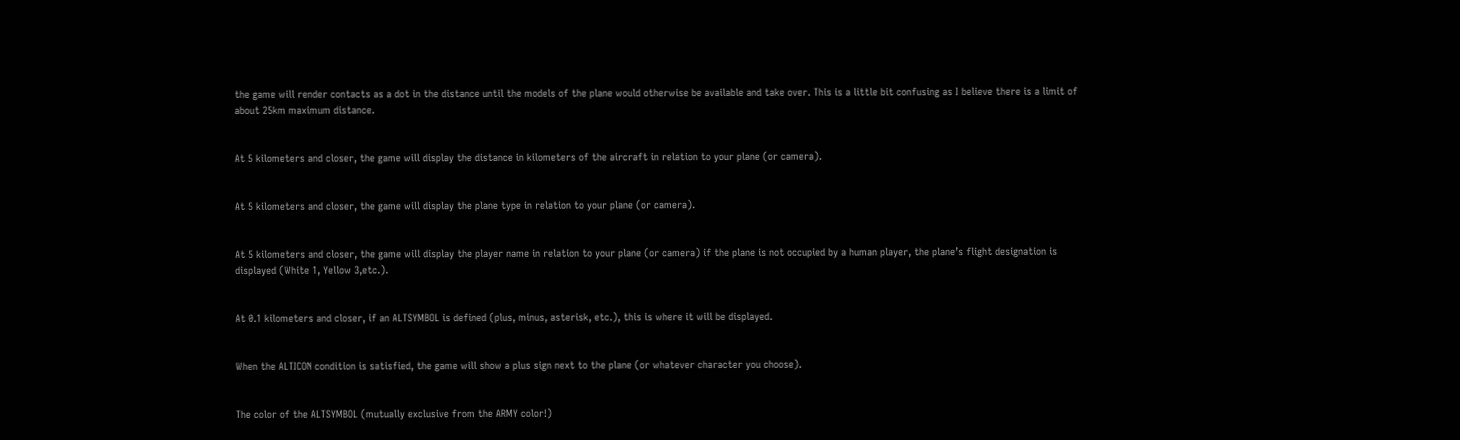the game will render contacts as a dot in the distance until the models of the plane would otherwise be available and take over. This is a little bit confusing as I believe there is a limit of about 25km maximum distance.


At 5 kilometers and closer, the game will display the distance in kilometers of the aircraft in relation to your plane (or camera).


At 5 kilometers and closer, the game will display the plane type in relation to your plane (or camera).


At 5 kilometers and closer, the game will display the player name in relation to your plane (or camera) if the plane is not occupied by a human player, the plane’s flight designation is displayed (White 1, Yellow 3,etc.).


At 0.1 kilometers and closer, if an ALTSYMBOL is defined (plus, minus, asterisk, etc.), this is where it will be displayed.


When the ALTICON condition is satisfied, the game will show a plus sign next to the plane (or whatever character you choose).


The color of the ALTSYMBOL (mutually exclusive from the ARMY color!)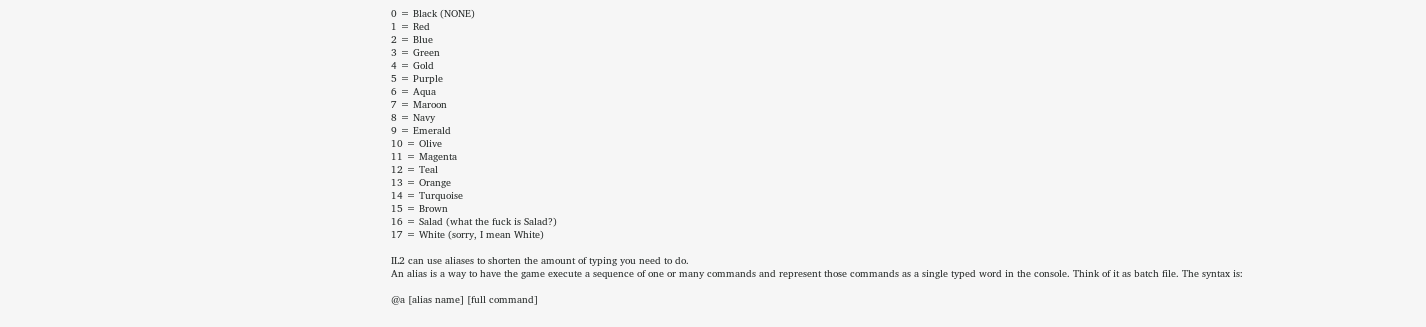0 = Black (NONE)
1 = Red
2 = Blue
3 = Green
4 = Gold
5 = Purple
6 = Aqua
7 = Maroon
8 = Navy
9 = Emerald
10 = Olive
11 = Magenta
12 = Teal
13 = Orange
14 = Turquoise
15 = Brown
16 = Salad (what the fuck is Salad?)
17 = White (sorry, I mean White)

IL2 can use aliases to shorten the amount of typing you need to do.
An alias is a way to have the game execute a sequence of one or many commands and represent those commands as a single typed word in the console. Think of it as batch file. The syntax is:

@a [alias name] [full command]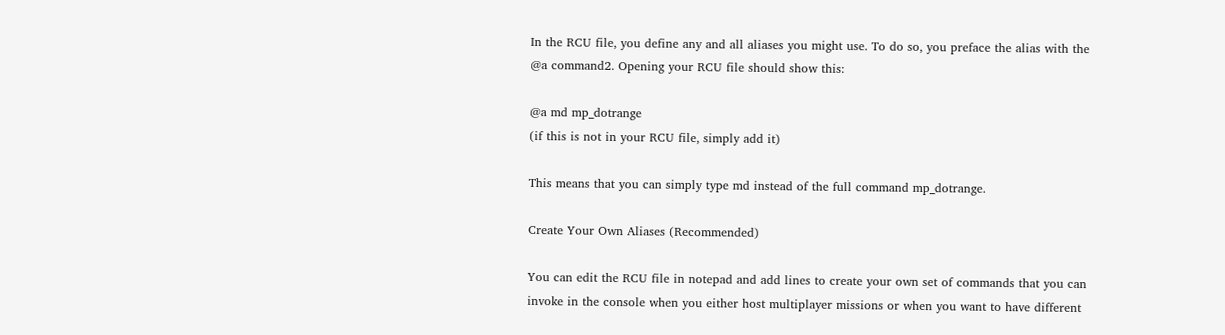In the RCU file, you define any and all aliases you might use. To do so, you preface the alias with the @a command2. Opening your RCU file should show this:

@a md mp_dotrange
(if this is not in your RCU file, simply add it)

This means that you can simply type md instead of the full command mp_dotrange.

Create Your Own Aliases (Recommended)

You can edit the RCU file in notepad and add lines to create your own set of commands that you can invoke in the console when you either host multiplayer missions or when you want to have different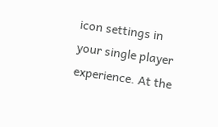icon settings in your single player experience. At the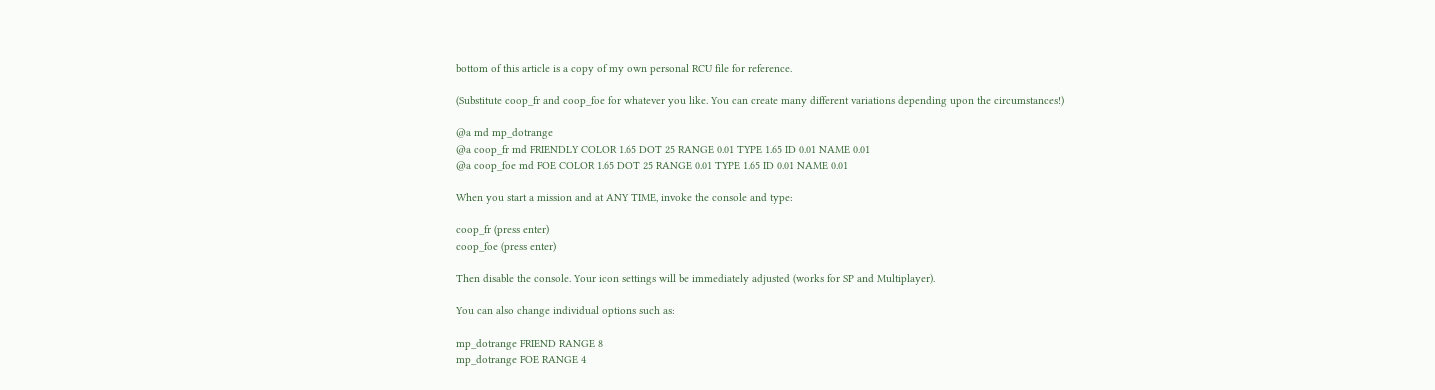bottom of this article is a copy of my own personal RCU file for reference.

(Substitute coop_fr and coop_foe for whatever you like. You can create many different variations depending upon the circumstances!)

@a md mp_dotrange
@a coop_fr md FRIENDLY COLOR 1.65 DOT 25 RANGE 0.01 TYPE 1.65 ID 0.01 NAME 0.01
@a coop_foe md FOE COLOR 1.65 DOT 25 RANGE 0.01 TYPE 1.65 ID 0.01 NAME 0.01

When you start a mission and at ANY TIME, invoke the console and type:

coop_fr (press enter)
coop_foe (press enter)

Then disable the console. Your icon settings will be immediately adjusted (works for SP and Multiplayer).

You can also change individual options such as:

mp_dotrange FRIEND RANGE 8
mp_dotrange FOE RANGE 4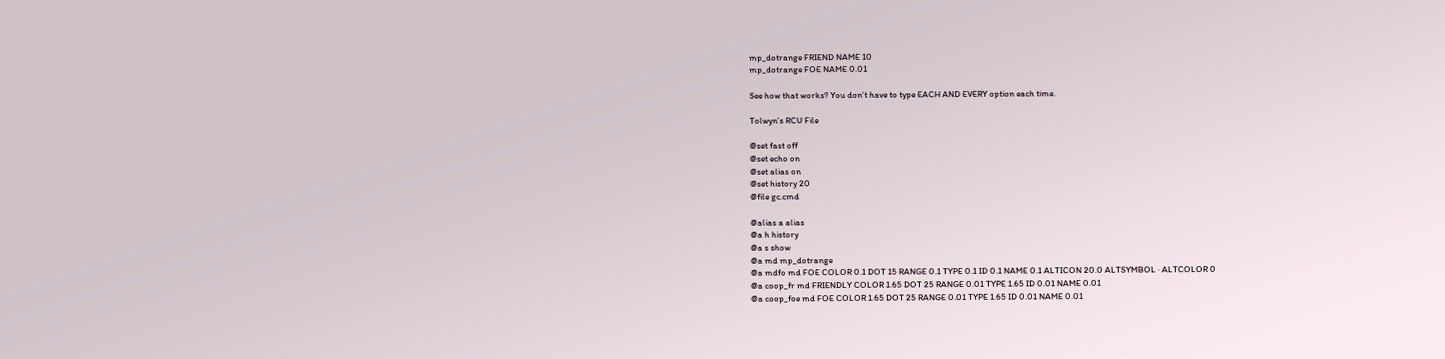mp_dotrange FRIEND NAME 10
mp_dotrange FOE NAME 0.01

See how that works? You don’t have to type EACH AND EVERY option each time.

Tolwyn’s RCU File

@set fast off
@set echo on
@set alias on
@set history 20
@file gc.cmd

@alias a alias
@a h history
@a s show
@a md mp_dotrange
@a mdfo md FOE COLOR 0.1 DOT 15 RANGE 0.1 TYPE 0.1 ID 0.1 NAME 0.1 ALTICON 20.0 ALTSYMBOL · ALTCOLOR 0
@a coop_fr md FRIENDLY COLOR 1.65 DOT 25 RANGE 0.01 TYPE 1.65 ID 0.01 NAME 0.01
@a coop_foe md FOE COLOR 1.65 DOT 25 RANGE 0.01 TYPE 1.65 ID 0.01 NAME 0.01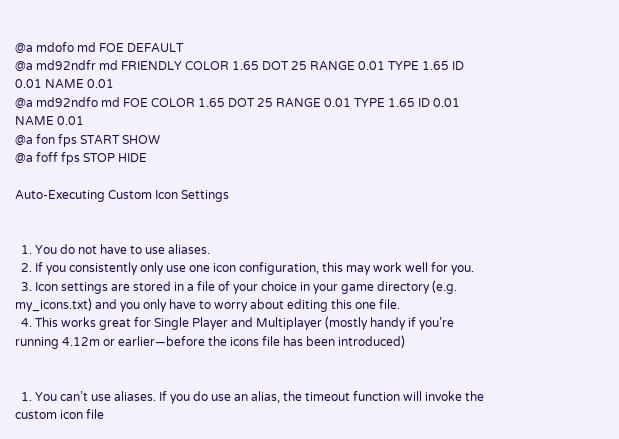@a mdofo md FOE DEFAULT
@a md92ndfr md FRIENDLY COLOR 1.65 DOT 25 RANGE 0.01 TYPE 1.65 ID 0.01 NAME 0.01
@a md92ndfo md FOE COLOR 1.65 DOT 25 RANGE 0.01 TYPE 1.65 ID 0.01 NAME 0.01
@a fon fps START SHOW
@a foff fps STOP HIDE

Auto-Executing Custom Icon Settings


  1. You do not have to use aliases.
  2. If you consistently only use one icon configuration, this may work well for you.
  3. Icon settings are stored in a file of your choice in your game directory (e.g. my_icons.txt) and you only have to worry about editing this one file.
  4. This works great for Single Player and Multiplayer (mostly handy if you’re running 4.12m or earlier—before the icons file has been introduced)


  1. You can’t use aliases. If you do use an alias, the timeout function will invoke the custom icon file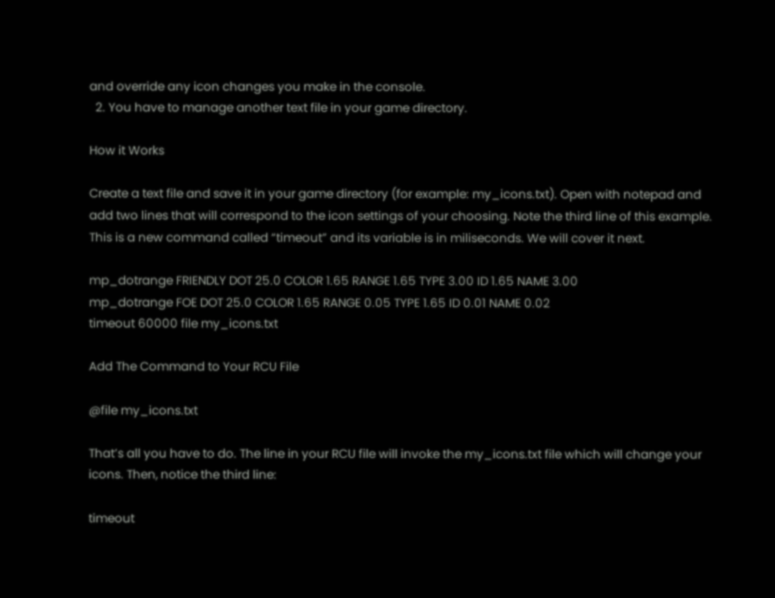and override any icon changes you make in the console.
  2. You have to manage another text file in your game directory.

How it Works

Create a text file and save it in your game directory (for example: my_icons.txt). Open with notepad and add two lines that will correspond to the icon settings of your choosing. Note the third line of this example. This is a new command called “timeout” and its variable is in miliseconds. We will cover it next.

mp_dotrange FRIENDLY DOT 25.0 COLOR 1.65 RANGE 1.65 TYPE 3.00 ID 1.65 NAME 3.00
mp_dotrange FOE DOT 25.0 COLOR 1.65 RANGE 0.05 TYPE 1.65 ID 0.01 NAME 0.02
timeout 60000 file my_icons.txt

Add The Command to Your RCU File

@file my_icons.txt

That’s all you have to do. The line in your RCU file will invoke the my_icons.txt file which will change your icons. Then, notice the third line:

timeout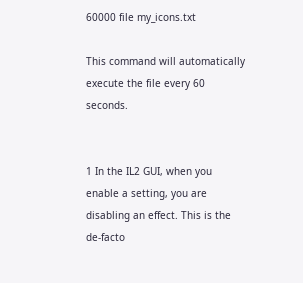60000 file my_icons.txt

This command will automatically execute the file every 60 seconds.


1 In the IL2 GUI, when you enable a setting, you are disabling an effect. This is the de-facto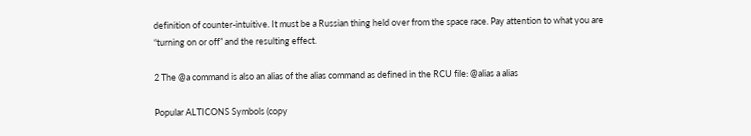definition of counter-intuitive. It must be a Russian thing held over from the space race. Pay attention to what you are “turning on or off” and the resulting effect.

2 The @a command is also an alias of the alias command as defined in the RCU file: @alias a alias

Popular ALTICONS Symbols (copy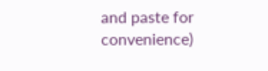and paste for convenience)